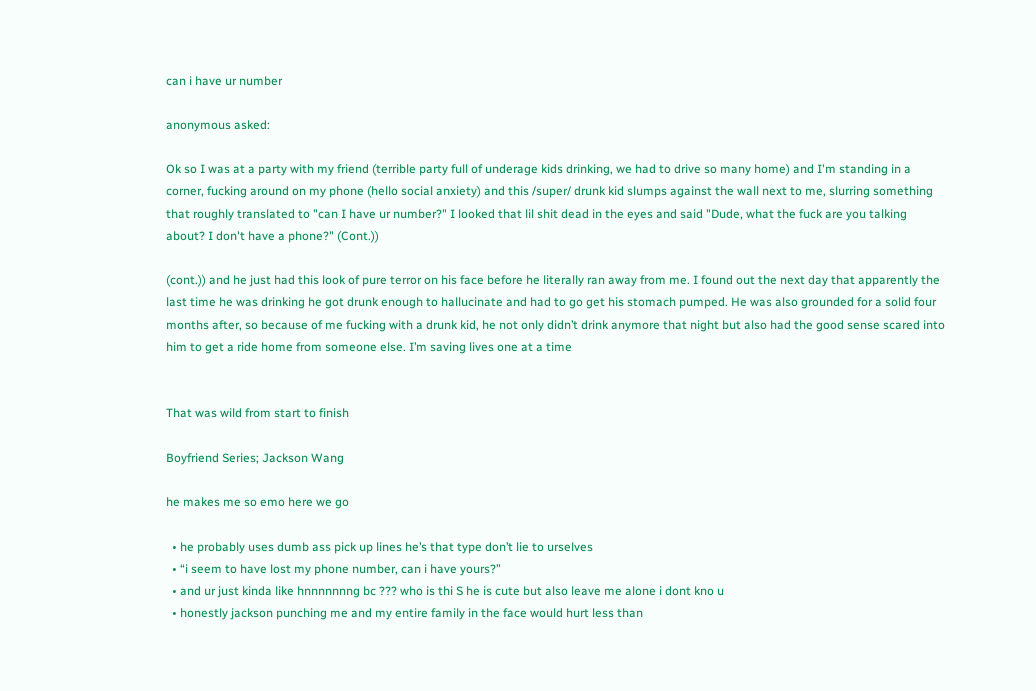can i have ur number

anonymous asked:

Ok so I was at a party with my friend (terrible party full of underage kids drinking, we had to drive so many home) and I'm standing in a corner, fucking around on my phone (hello social anxiety) and this /super/ drunk kid slumps against the wall next to me, slurring something that roughly translated to "can I have ur number?" I looked that lil shit dead in the eyes and said "Dude, what the fuck are you talking about? I don't have a phone?" (Cont.))

(cont.)) and he just had this look of pure terror on his face before he literally ran away from me. I found out the next day that apparently the last time he was drinking he got drunk enough to hallucinate and had to go get his stomach pumped. He was also grounded for a solid four months after, so because of me fucking with a drunk kid, he not only didn’t drink anymore that night but also had the good sense scared into him to get a ride home from someone else. I’m saving lives one at a time


That was wild from start to finish

Boyfriend Series; Jackson Wang

he makes me so emo here we go

  • he probably uses dumb ass pick up lines he’s that type don’t lie to urselves
  • “i seem to have lost my phone number, can i have yours?”
  • and ur just kinda like hnnnnnnng bc ??? who is thi S he is cute but also leave me alone i dont kno u
  • honestly jackson punching me and my entire family in the face would hurt less than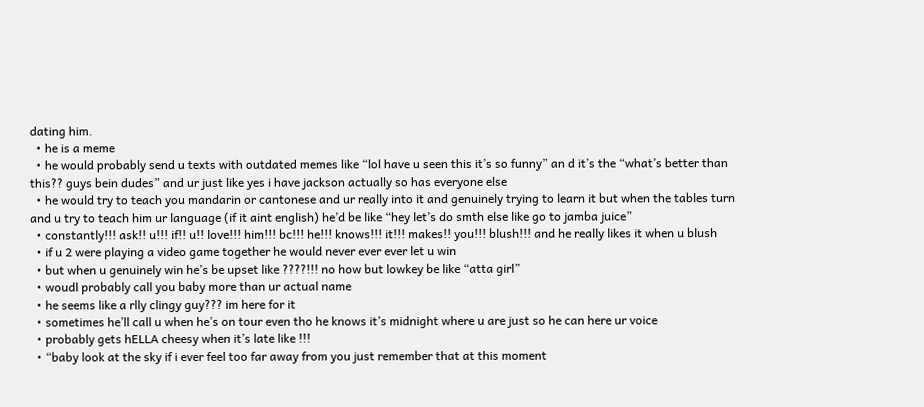dating him.
  • he is a meme
  • he would probably send u texts with outdated memes like “lol have u seen this it’s so funny” an d it’s the “what’s better than this?? guys bein dudes” and ur just like yes i have jackson actually so has everyone else
  • he would try to teach you mandarin or cantonese and ur really into it and genuinely trying to learn it but when the tables turn and u try to teach him ur language (if it aint english) he’d be like “hey let’s do smth else like go to jamba juice”
  • constantly!!! ask!! u!!! if!! u!! love!!! him!!! bc!!! he!!! knows!!! it!!! makes!! you!!! blush!!! and he really likes it when u blush
  • if u 2 were playing a video game together he would never ever ever let u win
  • but when u genuinely win he’s be upset like ????!!! no how but lowkey be like “atta girl”
  • woudl probably call you baby more than ur actual name
  • he seems like a rlly clingy guy??? im here for it
  • sometimes he’ll call u when he’s on tour even tho he knows it’s midnight where u are just so he can here ur voice
  • probably gets hELLA cheesy when it’s late like !!!
  • “baby look at the sky if i ever feel too far away from you just remember that at this moment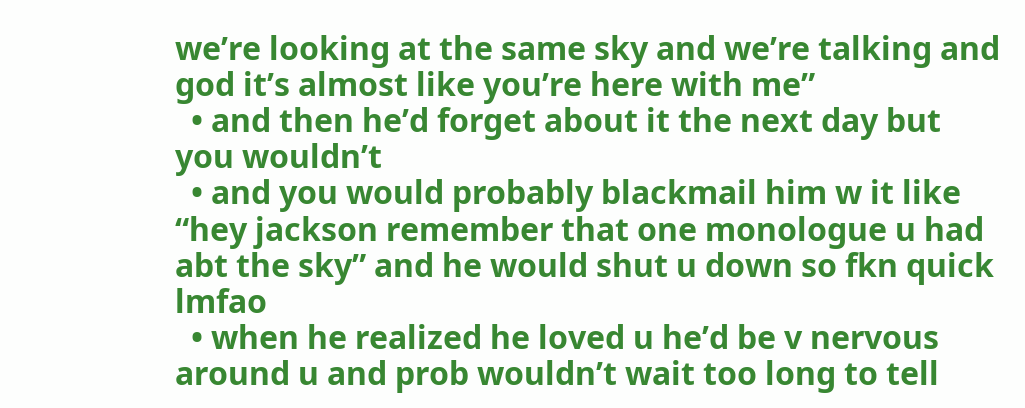we’re looking at the same sky and we’re talking and god it’s almost like you’re here with me”
  • and then he’d forget about it the next day but you wouldn’t
  • and you would probably blackmail him w it like “hey jackson remember that one monologue u had abt the sky” and he would shut u down so fkn quick lmfao
  • when he realized he loved u he’d be v nervous around u and prob wouldn’t wait too long to tell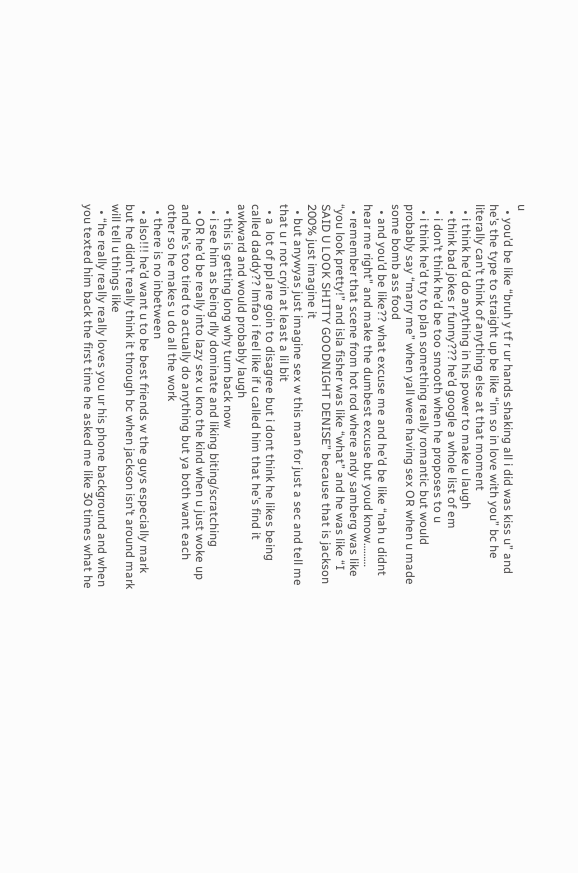u
  • you’d be like “bruh y tf r ur hands shaking all i did was kiss u” and he’s the type to straight up be like “im so in love with you” bc he literally can’t think of anything else at that moment
  • i think he’d do anything in his power to make u laugh
  • think bad jokes r funny??? he’d google a whole list of em
  • i don’t think he’d be too smooth when he proposes to u
  • i think he’d try to plan something really romantic but would probably say “marry me” when yall were having sex OR when u made some bomb ass food
  • and you’d be like?? what excuse me and he’d be like “nah u didnt hear me right" and make the dumbest excuse but youd know………
  • remember that scene from hot rod where andy samberg was like “you look pretty!” and isla fisher was like “what” and he was like “I SAID U LOOK SHITTY GOODNIGHT DENISE” because that is jackson 200% just imagine it
  • but anywyas just imagine sex w this man for just a sec and tell me that u r not cryin at least a lil bit
  • a  lot of ppl are goin to disagree but i dont think he likes being called daddy?? lmfao i feel like if u called him that he’s find it awkward and would probably laugh
  • this is getting long why turn back now
  • i see him as being rlly dominate and liking biting/scratching
  • OR he’d be really into lazy sex u kno the kind when u just woke up and he’s too tired to actually do anything but ya both want each other so he makes u do all the work
  • there is no inbetween
  • also!!! he’d want u to be best friends w the guys especially mark but he didn’t really think it through bc when jackson isn’t around mark will tell u things like
  • “he really really really loves you ur his phone background and when you texted him back the first time he asked me like 30 times what he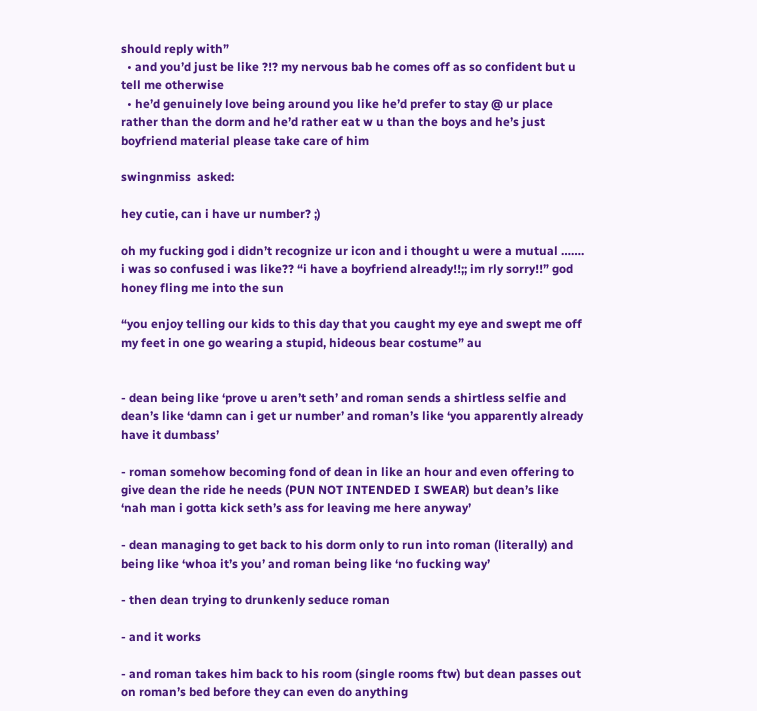should reply with”
  • and you’d just be like ?!? my nervous bab he comes off as so confident but u tell me otherwise
  • he’d genuinely love being around you like he’d prefer to stay @ ur place rather than the dorm and he’d rather eat w u than the boys and he’s just boyfriend material please take care of him

swingnmiss  asked:

hey cutie, can i have ur number? ;)

oh my fucking god i didn’t recognize ur icon and i thought u were a mutual ……. i was so confused i was like?? “i have a boyfriend already!!;; im rly sorry!!” god honey fling me into the sun

“you enjoy telling our kids to this day that you caught my eye and swept me off my feet in one go wearing a stupid, hideous bear costume” au


- dean being like ‘prove u aren’t seth’ and roman sends a shirtless selfie and dean’s like ‘damn can i get ur number’ and roman’s like ‘you apparently already have it dumbass’

- roman somehow becoming fond of dean in like an hour and even offering to give dean the ride he needs (PUN NOT INTENDED I SWEAR) but dean’s like ‘nah man i gotta kick seth’s ass for leaving me here anyway’

- dean managing to get back to his dorm only to run into roman (literally) and being like ‘whoa it’s you’ and roman being like ‘no fucking way’

- then dean trying to drunkenly seduce roman

- and it works

- and roman takes him back to his room (single rooms ftw) but dean passes out on roman’s bed before they can even do anything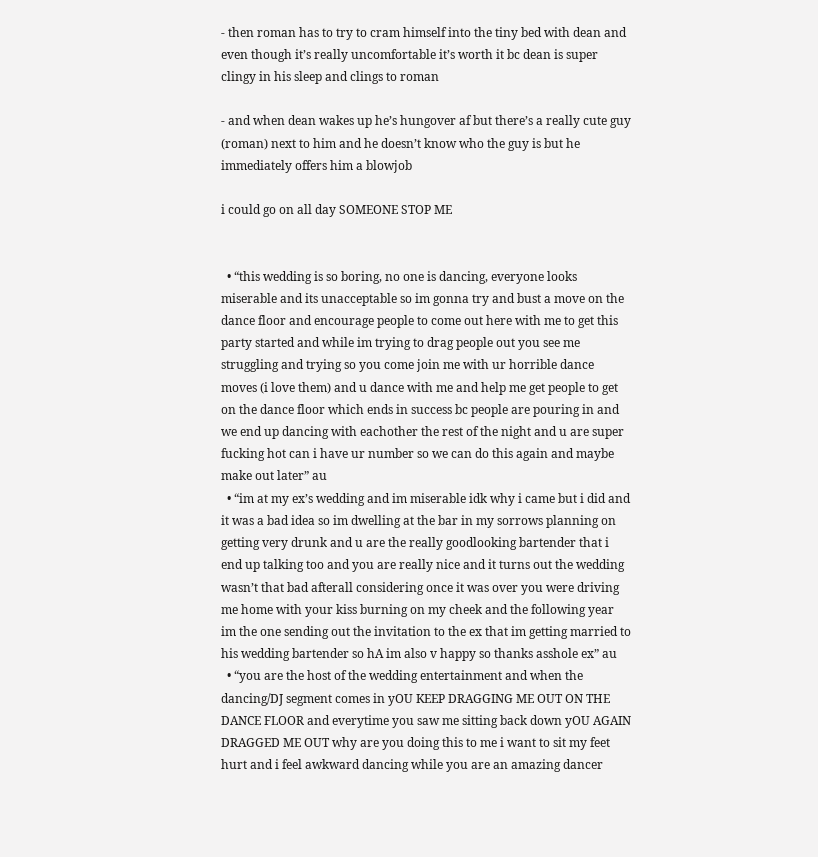- then roman has to try to cram himself into the tiny bed with dean and even though it’s really uncomfortable it’s worth it bc dean is super clingy in his sleep and clings to roman

- and when dean wakes up he’s hungover af but there’s a really cute guy (roman) next to him and he doesn’t know who the guy is but he immediately offers him a blowjob

i could go on all day SOMEONE STOP ME


  • “this wedding is so boring, no one is dancing, everyone looks miserable and its unacceptable so im gonna try and bust a move on the dance floor and encourage people to come out here with me to get this party started and while im trying to drag people out you see me struggling and trying so you come join me with ur horrible dance moves (i love them) and u dance with me and help me get people to get on the dance floor which ends in success bc people are pouring in and we end up dancing with eachother the rest of the night and u are super fucking hot can i have ur number so we can do this again and maybe make out later” au
  • “im at my ex’s wedding and im miserable idk why i came but i did and it was a bad idea so im dwelling at the bar in my sorrows planning on getting very drunk and u are the really goodlooking bartender that i end up talking too and you are really nice and it turns out the wedding wasn’t that bad afterall considering once it was over you were driving me home with your kiss burning on my cheek and the following year im the one sending out the invitation to the ex that im getting married to his wedding bartender so hA im also v happy so thanks asshole ex” au
  • “you are the host of the wedding entertainment and when the dancing/DJ segment comes in yOU KEEP DRAGGING ME OUT ON THE DANCE FLOOR and everytime you saw me sitting back down yOU AGAIN DRAGGED ME OUT why are you doing this to me i want to sit my feet hurt and i feel awkward dancing while you are an amazing dancer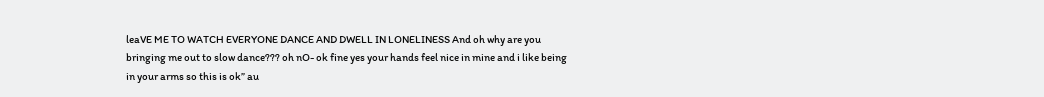leaVE ME TO WATCH EVERYONE DANCE AND DWELL IN LONELINESS And oh why are you bringing me out to slow dance??? oh nO- ok fine yes your hands feel nice in mine and i like being in your arms so this is ok” au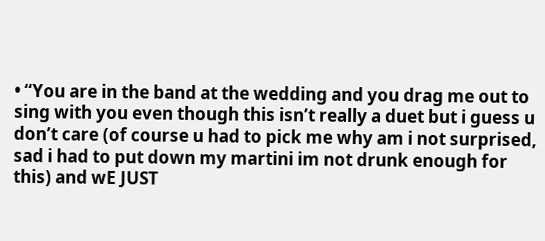• “You are in the band at the wedding and you drag me out to sing with you even though this isn’t really a duet but i guess u don’t care (of course u had to pick me why am i not surprised, sad i had to put down my martini im not drunk enough for this) and wE JUST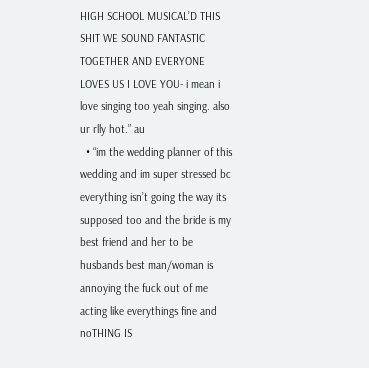HIGH SCHOOL MUSICAL’D THIS SHIT WE SOUND FANTASTIC TOGETHER AND EVERYONE LOVES US I LOVE YOU- i mean i love singing too yeah singing. also ur rlly hot.” au
  • “im the wedding planner of this wedding and im super stressed bc everything isn’t going the way its supposed too and the bride is my best friend and her to be husbands best man/woman is annoying the fuck out of me acting like everythings fine and noTHING IS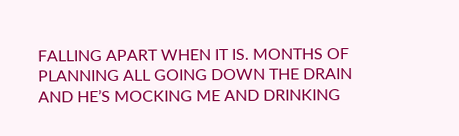FALLING APART WHEN IT IS. MONTHS OF PLANNING ALL GOING DOWN THE DRAIN AND HE’S MOCKING ME AND DRINKING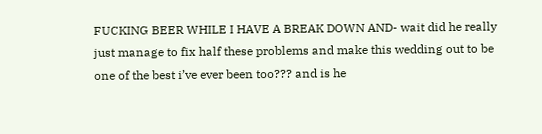FUCKING BEER WHILE I HAVE A BREAK DOWN AND- wait did he really just manage to fix half these problems and make this wedding out to be one of the best i’ve ever been too??? and is he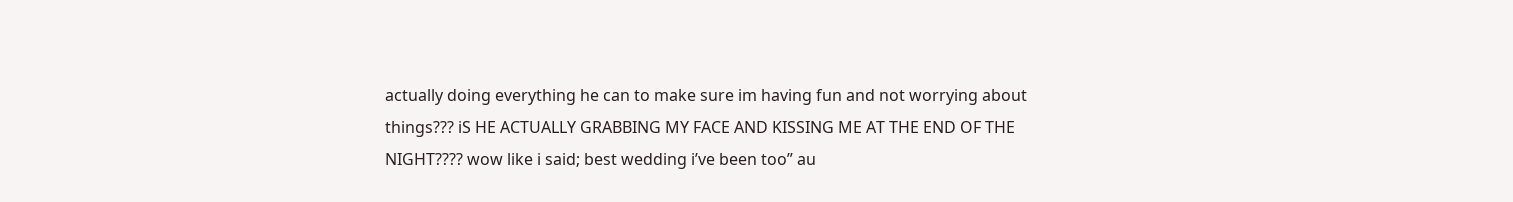actually doing everything he can to make sure im having fun and not worrying about things??? iS HE ACTUALLY GRABBING MY FACE AND KISSING ME AT THE END OF THE NIGHT???? wow like i said; best wedding i’ve been too” au